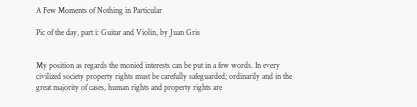A Few Moments of Nothing in Particular

Pic of the day, part i: Guitar and Violin, by Juan Gris


My position as regards the monied interests can be put in a few words. In every civilized society property rights must be carefully safeguarded; ordinarily and in the great majority of cases, human rights and property rights are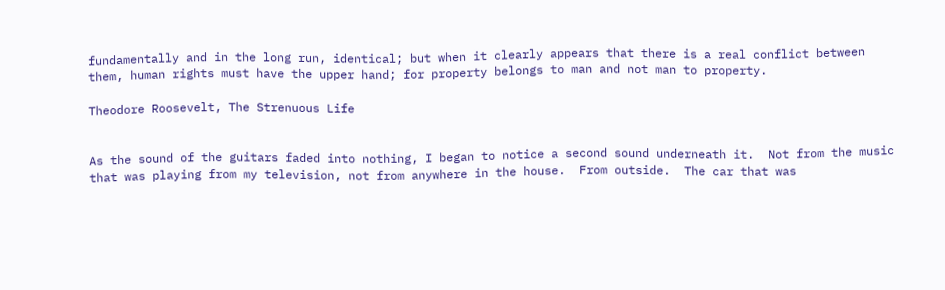fundamentally and in the long run, identical; but when it clearly appears that there is a real conflict between them, human rights must have the upper hand; for property belongs to man and not man to property.

Theodore Roosevelt, The Strenuous Life


As the sound of the guitars faded into nothing, I began to notice a second sound underneath it.  Not from the music that was playing from my television, not from anywhere in the house.  From outside.  The car that was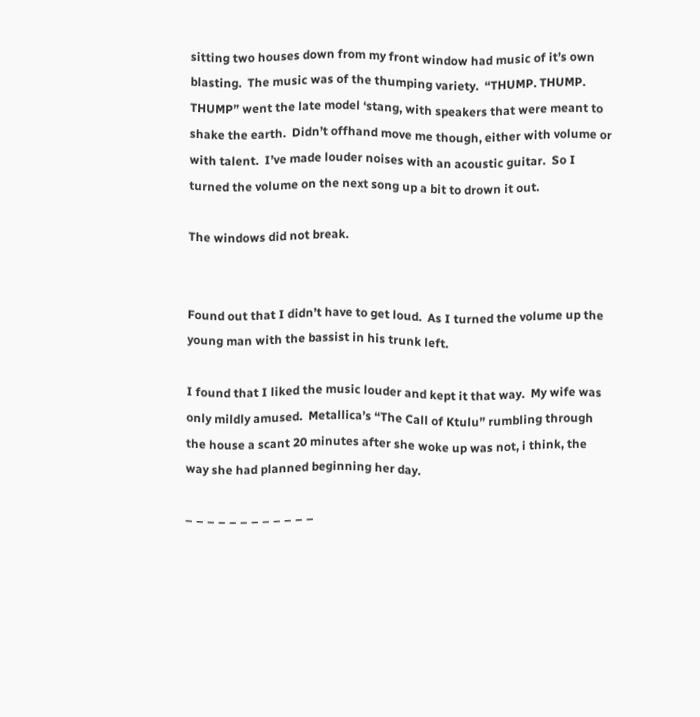sitting two houses down from my front window had music of it’s own blasting.  The music was of the thumping variety.  “THUMP. THUMP. THUMP” went the late model ‘stang, with speakers that were meant to shake the earth.  Didn’t offhand move me though, either with volume or with talent.  I’ve made louder noises with an acoustic guitar.  So I turned the volume on the next song up a bit to drown it out.

The windows did not break.


Found out that I didn’t have to get loud.  As I turned the volume up the young man with the bassist in his trunk left.

I found that I liked the music louder and kept it that way.  My wife was only mildly amused.  Metallica’s “The Call of Ktulu” rumbling through the house a scant 20 minutes after she woke up was not, i think, the way she had planned beginning her day.

– – – – – – – – – – – –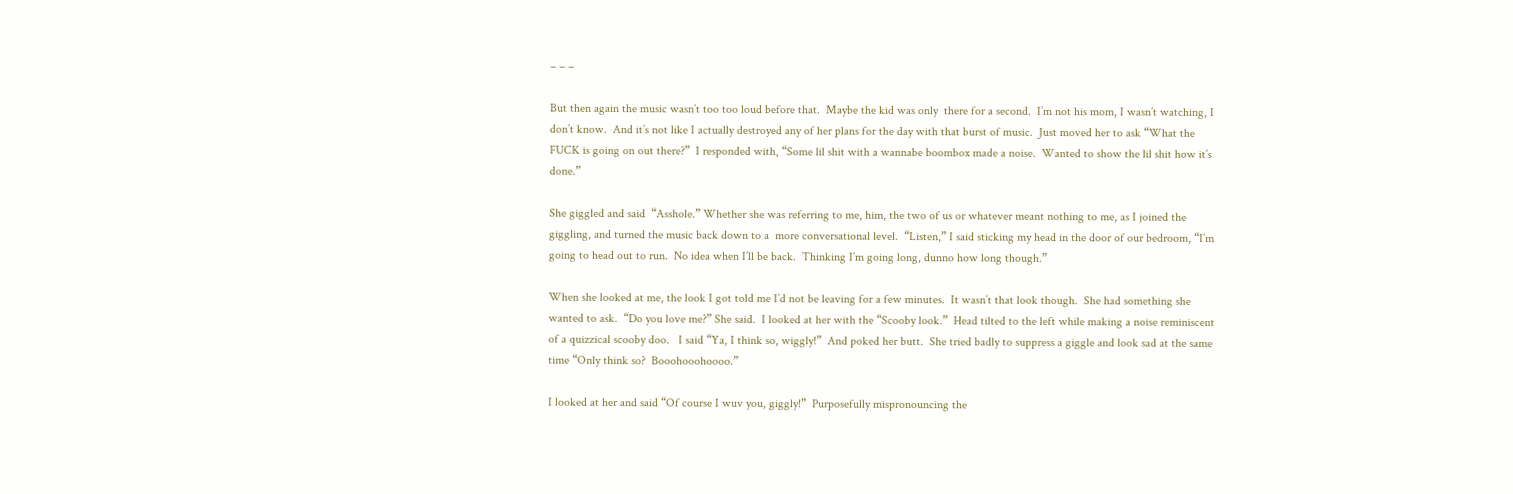– – –

But then again the music wasn’t too too loud before that.  Maybe the kid was only  there for a second.  I’m not his mom, I wasn’t watching, I don’t know.  And it’s not like I actually destroyed any of her plans for the day with that burst of music.  Just moved her to ask “What the FUCK is going on out there?”  I responded with, “Some lil shit with a wannabe boombox made a noise.  Wanted to show the lil shit how it’s done.”

She giggled and said  “Asshole.” Whether she was referring to me, him, the two of us or whatever meant nothing to me, as I joined the giggling, and turned the music back down to a  more conversational level.  “Listen,” I said sticking my head in the door of our bedroom, “I’m going to head out to run.  No idea when I’ll be back.  Thinking I’m going long, dunno how long though.”

When she looked at me, the look I got told me I’d not be leaving for a few minutes.  It wasn’t that look though.  She had something she wanted to ask.  “Do you love me?” She said.  I looked at her with the “Scooby look.”  Head tilted to the left while making a noise reminiscent of a quizzical scooby doo.   I said “Ya, I think so, wiggly!”  And poked her butt.  She tried badly to suppress a giggle and look sad at the same time “Only think so?  Booohooohoooo.”

I looked at her and said “Of course I wuv you, giggly!”  Purposefully mispronouncing the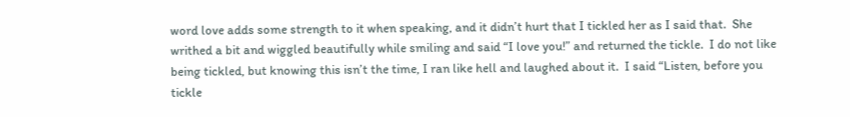word love adds some strength to it when speaking, and it didn’t hurt that I tickled her as I said that.  She writhed a bit and wiggled beautifully while smiling and said “I love you!” and returned the tickle.  I do not like being tickled, but knowing this isn’t the time, I ran like hell and laughed about it.  I said “Listen, before you tickle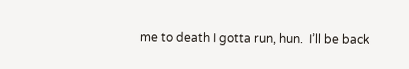me to death I gotta run, hun.  I’ll be back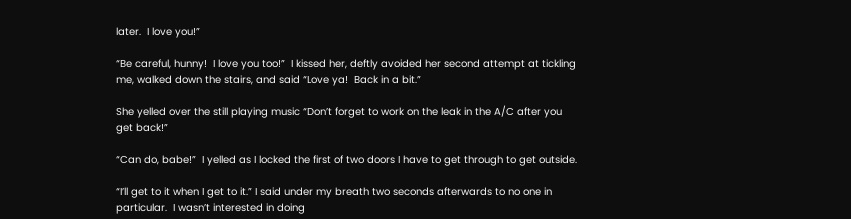later.  I love you!”

“Be careful, hunny!  I love you too!”  I kissed her, deftly avoided her second attempt at tickling me, walked down the stairs, and said “Love ya!  Back in a bit.”

She yelled over the still playing music “Don’t forget to work on the leak in the A/C after you get back!”

“Can do, babe!”  I yelled as I locked the first of two doors I have to get through to get outside.

“I’ll get to it when I get to it.” I said under my breath two seconds afterwards to no one in particular.  I wasn’t interested in doing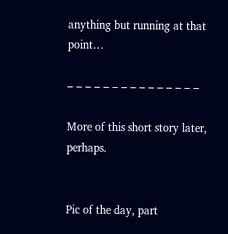anything but running at that point…

– – – – – – – – – – – – – – –

More of this short story later, perhaps.


Pic of the day, part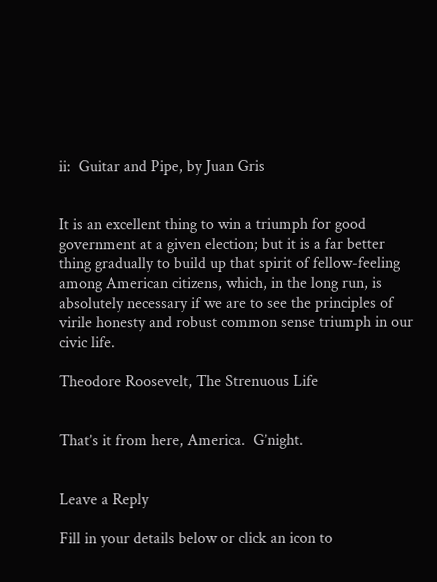ii:  Guitar and Pipe, by Juan Gris


It is an excellent thing to win a triumph for good government at a given election; but it is a far better thing gradually to build up that spirit of fellow-feeling among American citizens, which, in the long run, is absolutely necessary if we are to see the principles of virile honesty and robust common sense triumph in our civic life.

Theodore Roosevelt, The Strenuous Life


That’s it from here, America.  G’night.


Leave a Reply

Fill in your details below or click an icon to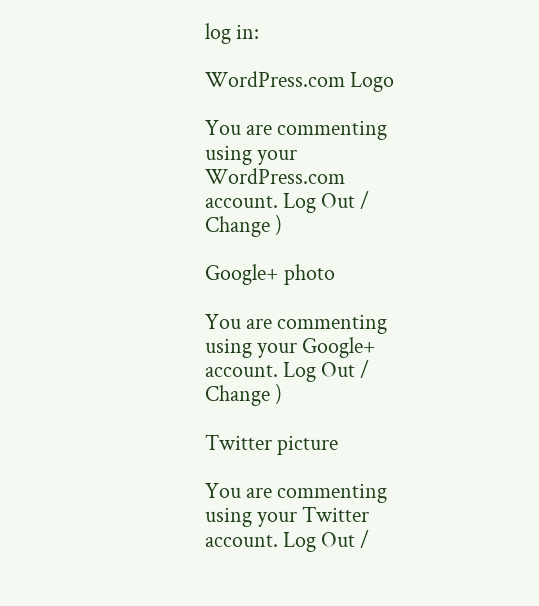log in:

WordPress.com Logo

You are commenting using your WordPress.com account. Log Out /  Change )

Google+ photo

You are commenting using your Google+ account. Log Out /  Change )

Twitter picture

You are commenting using your Twitter account. Log Out /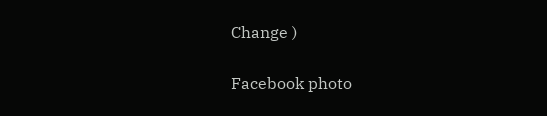Change )

Facebook photo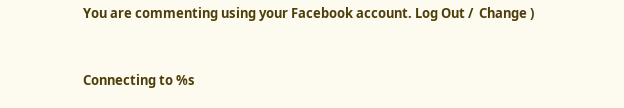You are commenting using your Facebook account. Log Out /  Change )


Connecting to %s